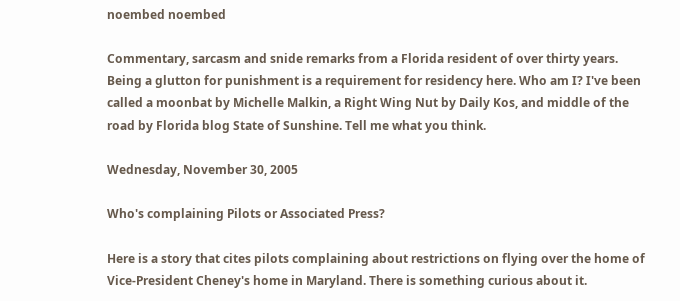noembed noembed

Commentary, sarcasm and snide remarks from a Florida resident of over thirty years. Being a glutton for punishment is a requirement for residency here. Who am I? I've been called a moonbat by Michelle Malkin, a Right Wing Nut by Daily Kos, and middle of the road by Florida blog State of Sunshine. Tell me what you think.

Wednesday, November 30, 2005

Who's complaining Pilots or Associated Press?

Here is a story that cites pilots complaining about restrictions on flying over the home of Vice-President Cheney's home in Maryland. There is something curious about it.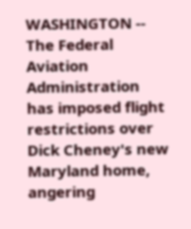WASHINGTON -- The Federal Aviation Administration has imposed flight restrictions over Dick Cheney's new Maryland home, angering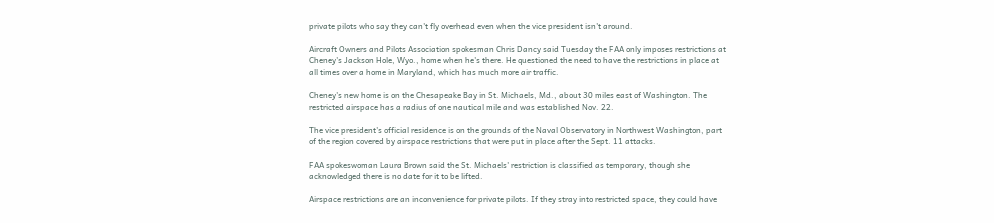private pilots who say they can't fly overhead even when the vice president isn't around.

Aircraft Owners and Pilots Association spokesman Chris Dancy said Tuesday the FAA only imposes restrictions at Cheney's Jackson Hole, Wyo., home when he's there. He questioned the need to have the restrictions in place at all times over a home in Maryland, which has much more air traffic.

Cheney's new home is on the Chesapeake Bay in St. Michaels, Md., about 30 miles east of Washington. The restricted airspace has a radius of one nautical mile and was established Nov. 22.

The vice president's official residence is on the grounds of the Naval Observatory in Northwest Washington, part of the region covered by airspace restrictions that were put in place after the Sept. 11 attacks.

FAA spokeswoman Laura Brown said the St. Michaels' restriction is classified as temporary, though she acknowledged there is no date for it to be lifted.

Airspace restrictions are an inconvenience for private pilots. If they stray into restricted space, they could have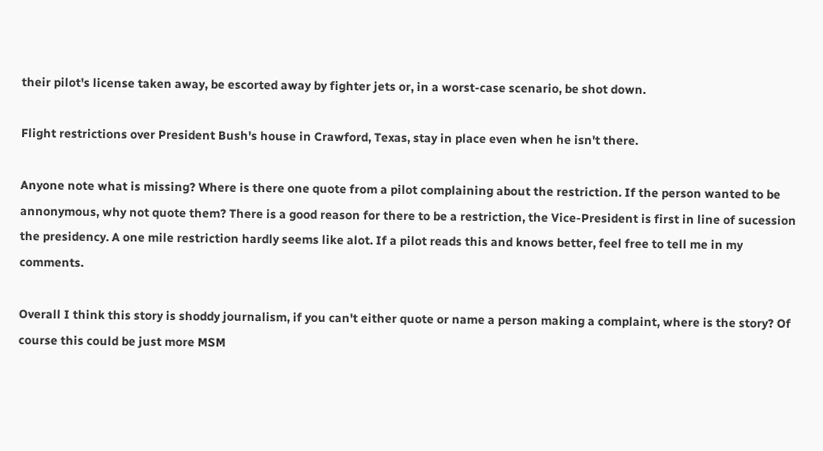their pilot's license taken away, be escorted away by fighter jets or, in a worst-case scenario, be shot down.

Flight restrictions over President Bush's house in Crawford, Texas, stay in place even when he isn't there.

Anyone note what is missing? Where is there one quote from a pilot complaining about the restriction. If the person wanted to be annonymous, why not quote them? There is a good reason for there to be a restriction, the Vice-President is first in line of sucession the presidency. A one mile restriction hardly seems like alot. If a pilot reads this and knows better, feel free to tell me in my comments.

Overall I think this story is shoddy journalism, if you can't either quote or name a person making a complaint, where is the story? Of course this could be just more MSM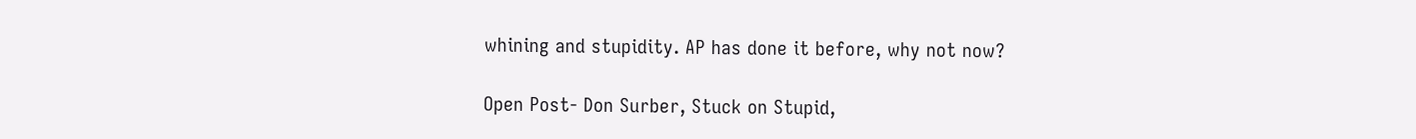whining and stupidity. AP has done it before, why not now?

Open Post- Don Surber, Stuck on Stupid,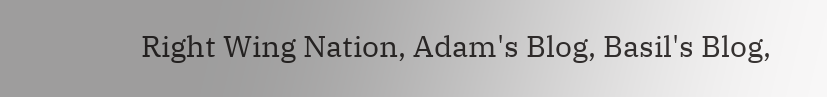Right Wing Nation, Adam's Blog, Basil's Blog,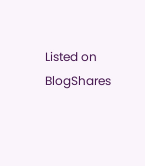Listed on BlogShares